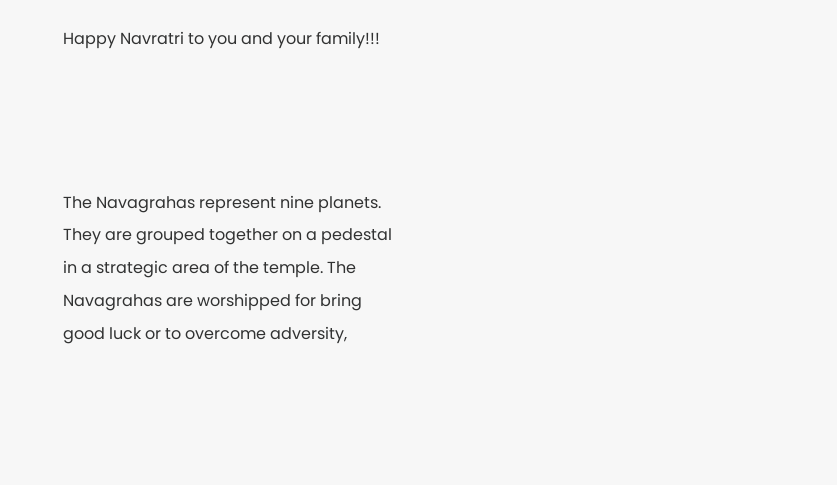Happy Navratri to you and your family!!!




The Navagrahas represent nine planets. They are grouped together on a pedestal in a strategic area of the temple. The Navagrahas are worshipped for bring good luck or to overcome adversity,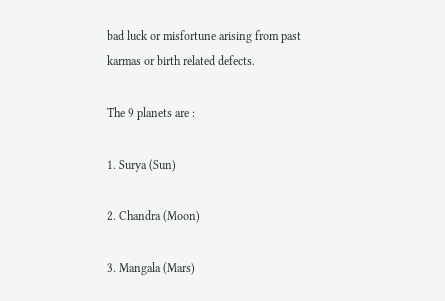bad luck or misfortune arising from past karmas or birth related defects.

The 9 planets are :

1. Surya (Sun)

2. Chandra (Moon)

3. Mangala (Mars)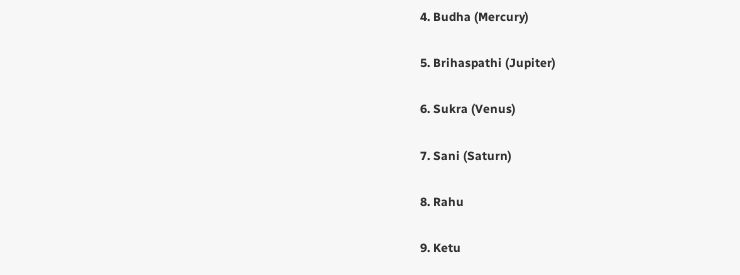4. Budha (Mercury)

5. Brihaspathi (Jupiter)

6. Sukra (Venus)

7. Sani (Saturn)

8. Rahu

9. Ketu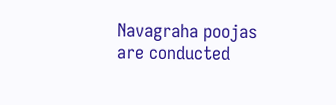Navagraha poojas are conducted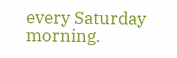every Saturday morning.